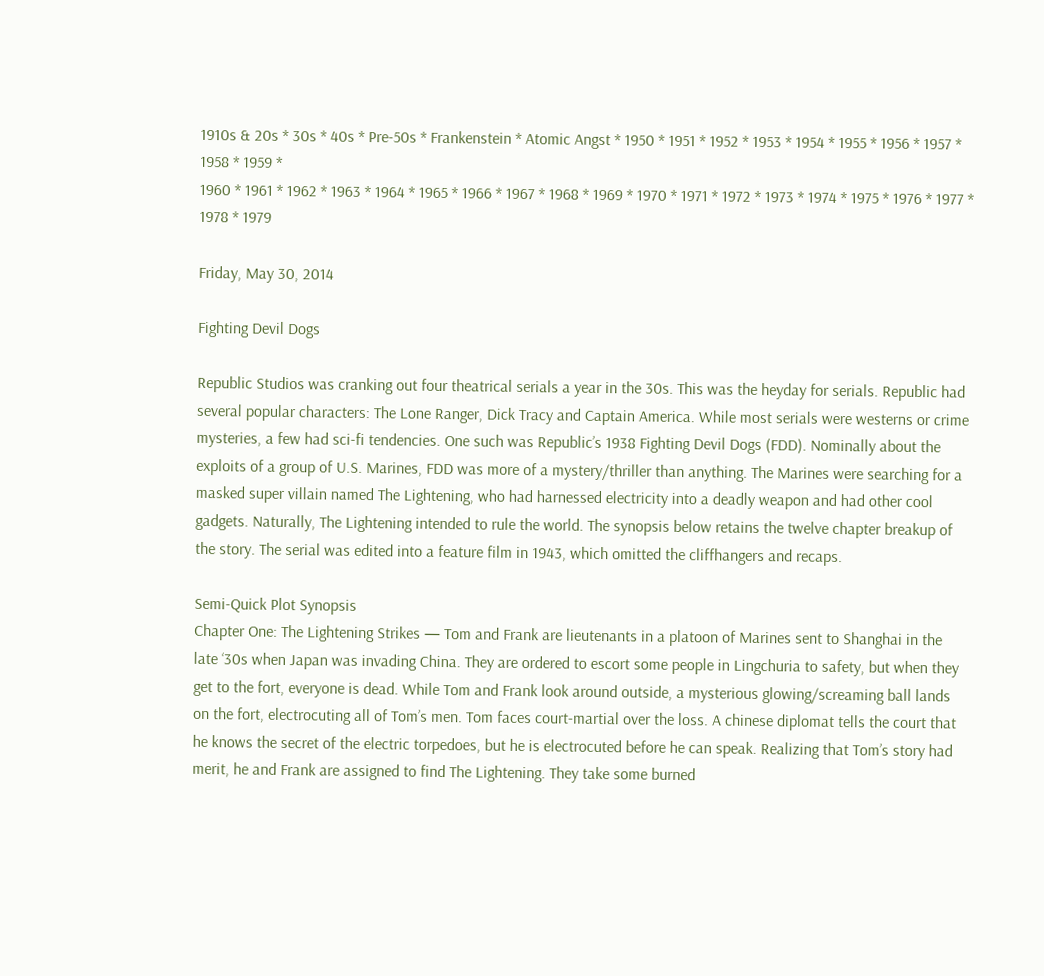1910s & 20s * 30s * 40s * Pre-50s * Frankenstein * Atomic Angst * 1950 * 1951 * 1952 * 1953 * 1954 * 1955 * 1956 * 1957 * 1958 * 1959 *
1960 * 1961 * 1962 * 1963 * 1964 * 1965 * 1966 * 1967 * 1968 * 1969 * 1970 * 1971 * 1972 * 1973 * 1974 * 1975 * 1976 * 1977 * 1978 * 1979

Friday, May 30, 2014

Fighting Devil Dogs

Republic Studios was cranking out four theatrical serials a year in the 30s. This was the heyday for serials. Republic had several popular characters: The Lone Ranger, Dick Tracy and Captain America. While most serials were westerns or crime mysteries, a few had sci-fi tendencies. One such was Republic’s 1938 Fighting Devil Dogs (FDD). Nominally about the exploits of a group of U.S. Marines, FDD was more of a mystery/thriller than anything. The Marines were searching for a masked super villain named The Lightening, who had harnessed electricity into a deadly weapon and had other cool gadgets. Naturally, The Lightening intended to rule the world. The synopsis below retains the twelve chapter breakup of the story. The serial was edited into a feature film in 1943, which omitted the cliffhangers and recaps.

Semi-Quick Plot Synopsis
Chapter One: The Lightening Strikes — Tom and Frank are lieutenants in a platoon of Marines sent to Shanghai in the late ‘30s when Japan was invading China. They are ordered to escort some people in Lingchuria to safety, but when they get to the fort, everyone is dead. While Tom and Frank look around outside, a mysterious glowing/screaming ball lands on the fort, electrocuting all of Tom’s men. Tom faces court-martial over the loss. A chinese diplomat tells the court that he knows the secret of the electric torpedoes, but he is electrocuted before he can speak. Realizing that Tom’s story had merit, he and Frank are assigned to find The Lightening. They take some burned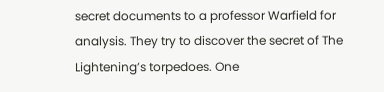secret documents to a professor Warfield for analysis. They try to discover the secret of The Lightening’s torpedoes. One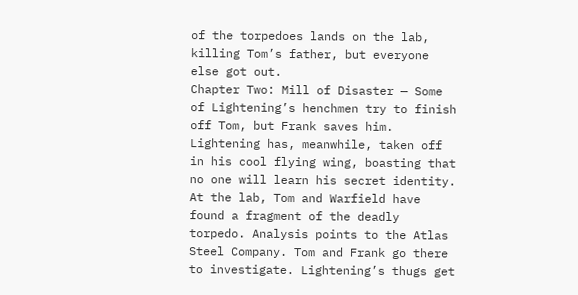of the torpedoes lands on the lab, killing Tom’s father, but everyone else got out.
Chapter Two: Mill of Disaster — Some of Lightening’s henchmen try to finish off Tom, but Frank saves him. Lightening has, meanwhile, taken off in his cool flying wing, boasting that no one will learn his secret identity. At the lab, Tom and Warfield have found a fragment of the deadly torpedo. Analysis points to the Atlas Steel Company. Tom and Frank go there to investigate. Lightening’s thugs get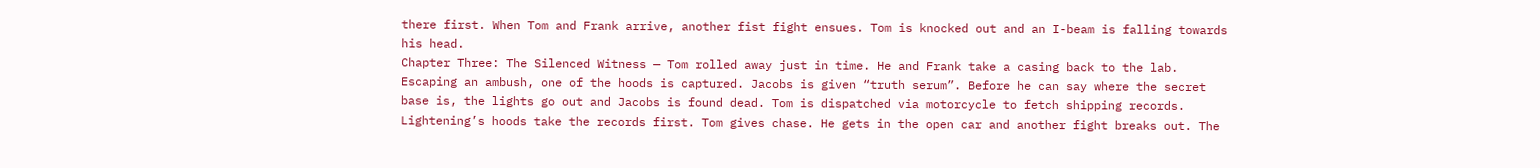there first. When Tom and Frank arrive, another fist fight ensues. Tom is knocked out and an I-beam is falling towards his head.
Chapter Three: The Silenced Witness — Tom rolled away just in time. He and Frank take a casing back to the lab. Escaping an ambush, one of the hoods is captured. Jacobs is given “truth serum”. Before he can say where the secret base is, the lights go out and Jacobs is found dead. Tom is dispatched via motorcycle to fetch shipping records. Lightening’s hoods take the records first. Tom gives chase. He gets in the open car and another fight breaks out. The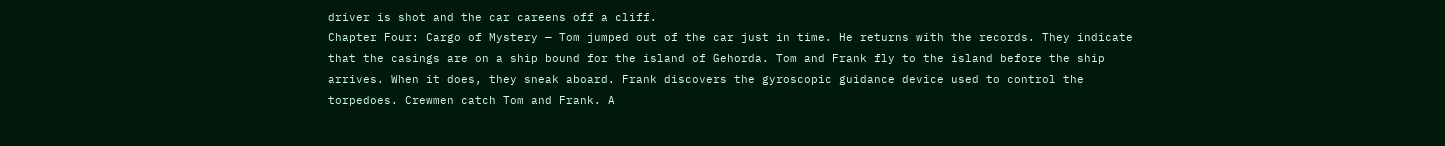driver is shot and the car careens off a cliff.
Chapter Four: Cargo of Mystery — Tom jumped out of the car just in time. He returns with the records. They indicate that the casings are on a ship bound for the island of Gehorda. Tom and Frank fly to the island before the ship arrives. When it does, they sneak aboard. Frank discovers the gyroscopic guidance device used to control the torpedoes. Crewmen catch Tom and Frank. A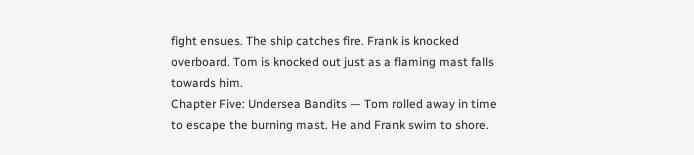fight ensues. The ship catches fire. Frank is knocked overboard. Tom is knocked out just as a flaming mast falls towards him.
Chapter Five: Undersea Bandits — Tom rolled away in time to escape the burning mast. He and Frank swim to shore.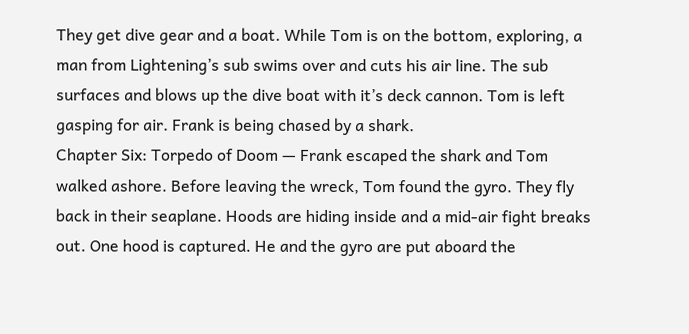They get dive gear and a boat. While Tom is on the bottom, exploring, a man from Lightening’s sub swims over and cuts his air line. The sub surfaces and blows up the dive boat with it’s deck cannon. Tom is left gasping for air. Frank is being chased by a shark.
Chapter Six: Torpedo of Doom — Frank escaped the shark and Tom walked ashore. Before leaving the wreck, Tom found the gyro. They fly back in their seaplane. Hoods are hiding inside and a mid-air fight breaks out. One hood is captured. He and the gyro are put aboard the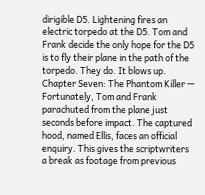dirigible D5. Lightening fires an electric torpedo at the D5. Tom and Frank decide the only hope for the D5 is to fly their plane in the path of the torpedo. They do. It blows up.
Chapter Seven: The Phantom Killer — Fortunately, Tom and Frank parachuted from the plane just seconds before impact. The captured hood, named Ellis, faces an official enquiry. This gives the scriptwriters a break as footage from previous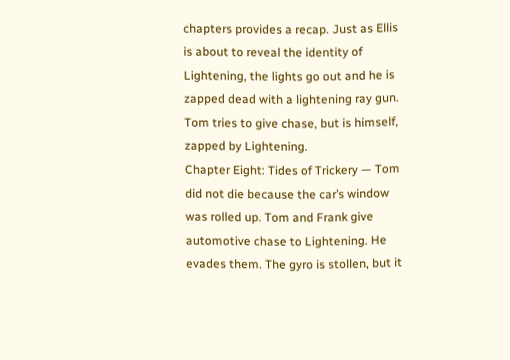chapters provides a recap. Just as Ellis is about to reveal the identity of Lightening, the lights go out and he is zapped dead with a lightening ray gun. Tom tries to give chase, but is himself, zapped by Lightening.
Chapter Eight: Tides of Trickery — Tom did not die because the car’s window was rolled up. Tom and Frank give automotive chase to Lightening. He evades them. The gyro is stollen, but it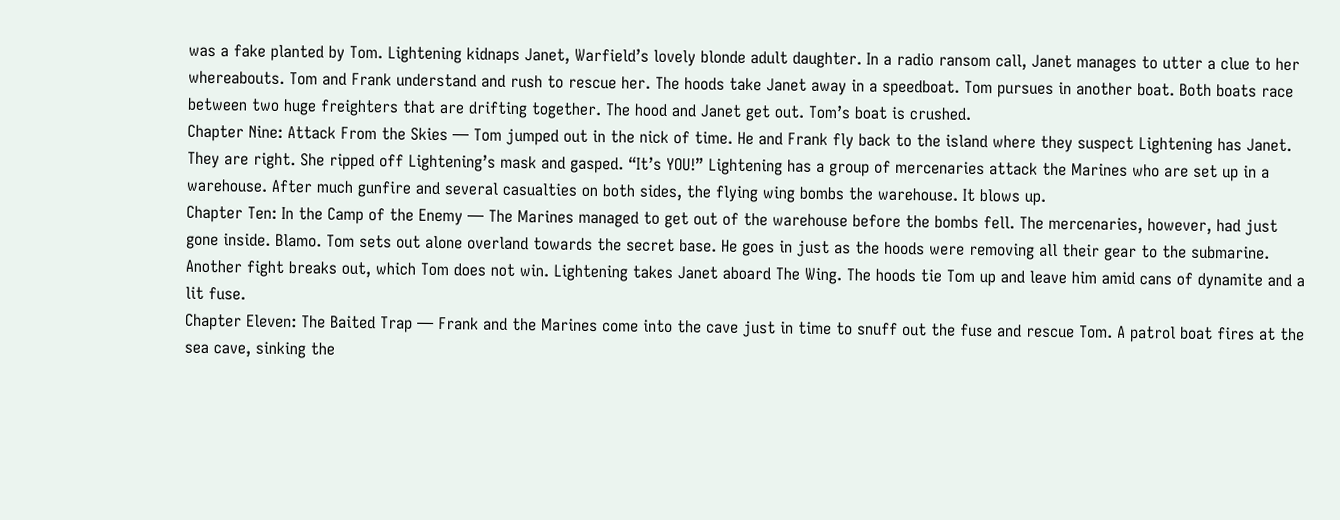was a fake planted by Tom. Lightening kidnaps Janet, Warfield’s lovely blonde adult daughter. In a radio ransom call, Janet manages to utter a clue to her whereabouts. Tom and Frank understand and rush to rescue her. The hoods take Janet away in a speedboat. Tom pursues in another boat. Both boats race between two huge freighters that are drifting together. The hood and Janet get out. Tom’s boat is crushed.
Chapter Nine: Attack From the Skies — Tom jumped out in the nick of time. He and Frank fly back to the island where they suspect Lightening has Janet. They are right. She ripped off Lightening’s mask and gasped. “It’s YOU!” Lightening has a group of mercenaries attack the Marines who are set up in a warehouse. After much gunfire and several casualties on both sides, the flying wing bombs the warehouse. It blows up.
Chapter Ten: In the Camp of the Enemy — The Marines managed to get out of the warehouse before the bombs fell. The mercenaries, however, had just gone inside. Blamo. Tom sets out alone overland towards the secret base. He goes in just as the hoods were removing all their gear to the submarine. Another fight breaks out, which Tom does not win. Lightening takes Janet aboard The Wing. The hoods tie Tom up and leave him amid cans of dynamite and a lit fuse.
Chapter Eleven: The Baited Trap — Frank and the Marines come into the cave just in time to snuff out the fuse and rescue Tom. A patrol boat fires at the sea cave, sinking the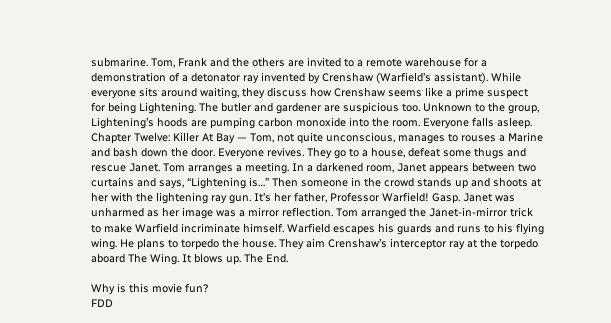submarine. Tom, Frank and the others are invited to a remote warehouse for a demonstration of a detonator ray invented by Crenshaw (Warfield’s assistant). While everyone sits around waiting, they discuss how Crenshaw seems like a prime suspect for being Lightening. The butler and gardener are suspicious too. Unknown to the group, Lightening’s hoods are pumping carbon monoxide into the room. Everyone falls asleep.
Chapter Twelve: Killer At Bay — Tom, not quite unconscious, manages to rouses a Marine and bash down the door. Everyone revives. They go to a house, defeat some thugs and rescue Janet. Tom arranges a meeting. In a darkened room, Janet appears between two curtains and says, “Lightening is…” Then someone in the crowd stands up and shoots at her with the lightening ray gun. It’s her father, Professor Warfield! Gasp. Janet was unharmed as her image was a mirror reflection. Tom arranged the Janet-in-mirror trick to make Warfield incriminate himself. Warfield escapes his guards and runs to his flying wing. He plans to torpedo the house. They aim Crenshaw’s interceptor ray at the torpedo aboard The Wing. It blows up. The End.

Why is this movie fun?
FDD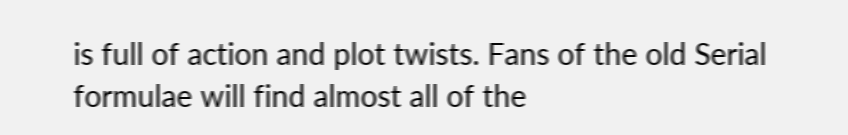is full of action and plot twists. Fans of the old Serial formulae will find almost all of the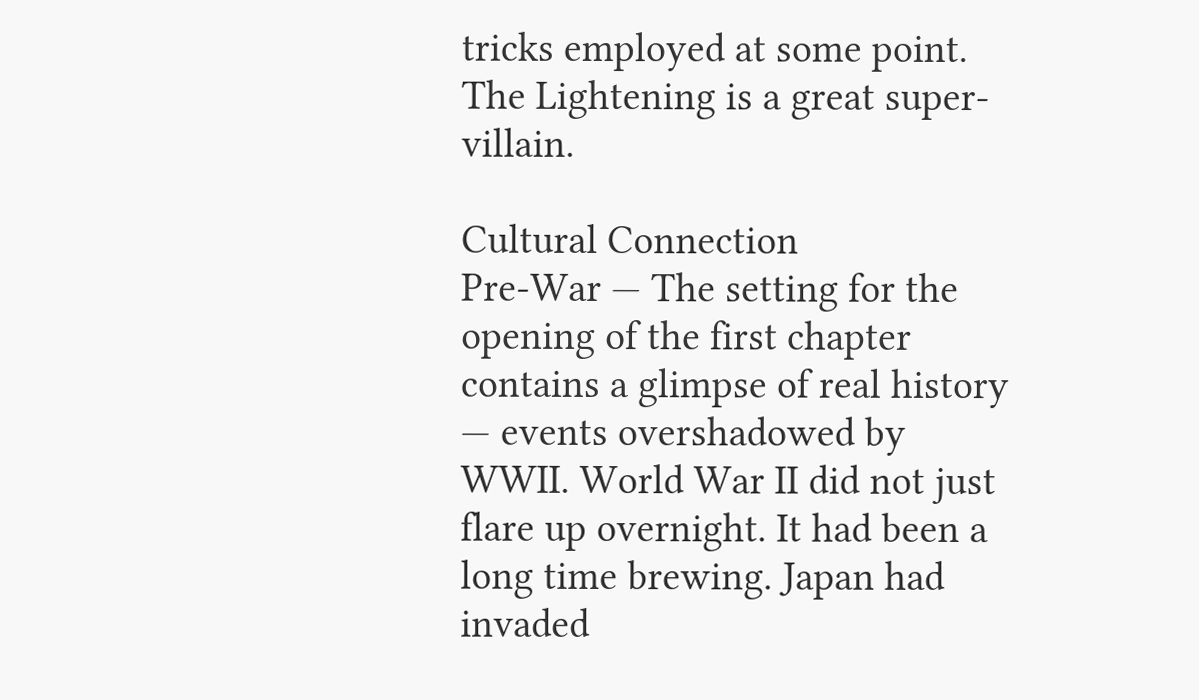tricks employed at some point. The Lightening is a great super-villain.

Cultural Connection
Pre-War — The setting for the opening of the first chapter contains a glimpse of real history — events overshadowed by WWII. World War II did not just flare up overnight. It had been a long time brewing. Japan had invaded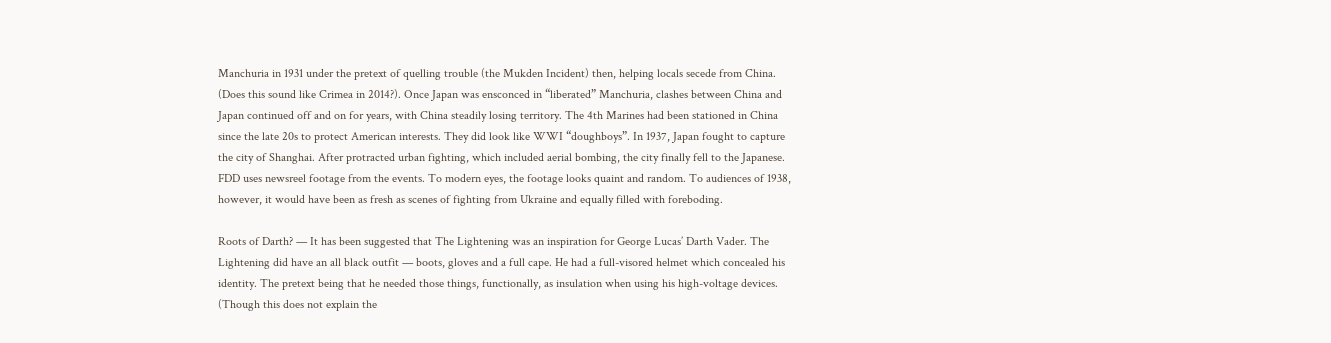Manchuria in 1931 under the pretext of quelling trouble (the Mukden Incident) then, helping locals secede from China. (Does this sound like Crimea in 2014?). Once Japan was ensconced in “liberated” Manchuria, clashes between China and Japan continued off and on for years, with China steadily losing territory. The 4th Marines had been stationed in China since the late 20s to protect American interests. They did look like WWI “doughboys”. In 1937, Japan fought to capture the city of Shanghai. After protracted urban fighting, which included aerial bombing, the city finally fell to the Japanese. FDD uses newsreel footage from the events. To modern eyes, the footage looks quaint and random. To audiences of 1938, however, it would have been as fresh as scenes of fighting from Ukraine and equally filled with foreboding.

Roots of Darth? — It has been suggested that The Lightening was an inspiration for George Lucas’ Darth Vader. The Lightening did have an all black outfit — boots, gloves and a full cape. He had a full-visored helmet which concealed his identity. The pretext being that he needed those things, functionally, as insulation when using his high-voltage devices. (Though this does not explain the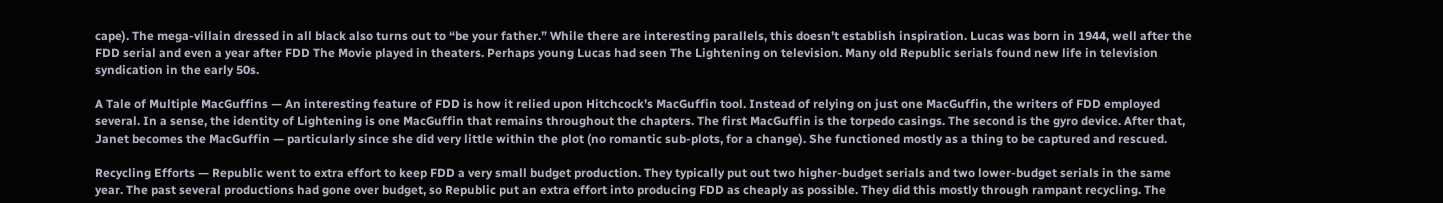cape). The mega-villain dressed in all black also turns out to “be your father.” While there are interesting parallels, this doesn’t establish inspiration. Lucas was born in 1944, well after the FDD serial and even a year after FDD The Movie played in theaters. Perhaps young Lucas had seen The Lightening on television. Many old Republic serials found new life in television syndication in the early 50s.

A Tale of Multiple MacGuffins — An interesting feature of FDD is how it relied upon Hitchcock’s MacGuffin tool. Instead of relying on just one MacGuffin, the writers of FDD employed several. In a sense, the identity of Lightening is one MacGuffin that remains throughout the chapters. The first MacGuffin is the torpedo casings. The second is the gyro device. After that, Janet becomes the MacGuffin — particularly since she did very little within the plot (no romantic sub-plots, for a change). She functioned mostly as a thing to be captured and rescued.

Recycling Efforts — Republic went to extra effort to keep FDD a very small budget production. They typically put out two higher-budget serials and two lower-budget serials in the same year. The past several productions had gone over budget, so Republic put an extra effort into producing FDD as cheaply as possible. They did this mostly through rampant recycling. The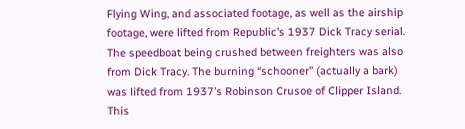Flying Wing, and associated footage, as well as the airship footage, were lifted from Republic’s 1937 Dick Tracy serial. The speedboat being crushed between freighters was also from Dick Tracy. The burning “schooner” (actually a bark) was lifted from 1937’s Robinson Crusoe of Clipper Island. This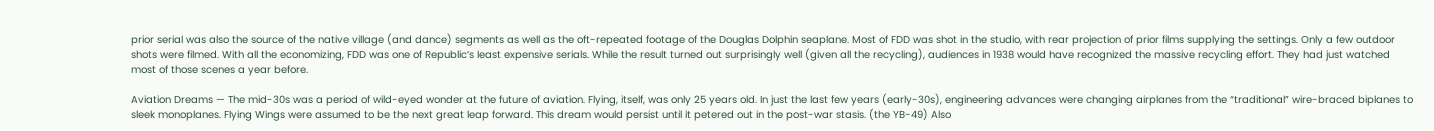prior serial was also the source of the native village (and dance) segments as well as the oft-repeated footage of the Douglas Dolphin seaplane. Most of FDD was shot in the studio, with rear projection of prior films supplying the settings. Only a few outdoor shots were filmed. With all the economizing, FDD was one of Republic’s least expensive serials. While the result turned out surprisingly well (given all the recycling), audiences in 1938 would have recognized the massive recycling effort. They had just watched most of those scenes a year before.

Aviation Dreams — The mid-30s was a period of wild-eyed wonder at the future of aviation. Flying, itself, was only 25 years old. In just the last few years (early-30s), engineering advances were changing airplanes from the “traditional” wire-braced biplanes to sleek monoplanes. Flying Wings were assumed to be the next great leap forward. This dream would persist until it petered out in the post-war stasis. (the YB-49) Also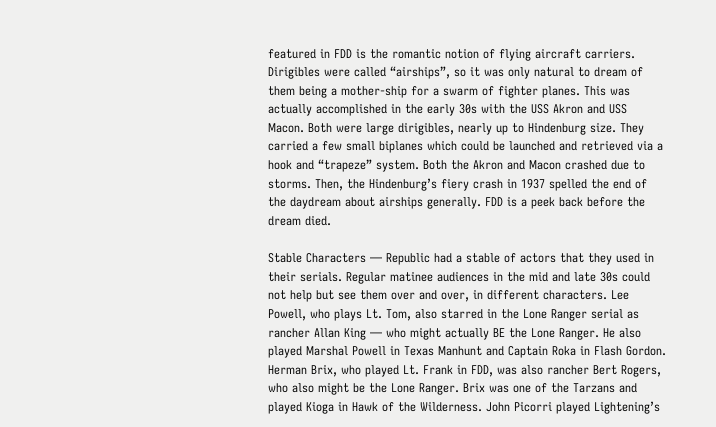featured in FDD is the romantic notion of flying aircraft carriers. Dirigibles were called “airships”, so it was only natural to dream of them being a mother-ship for a swarm of fighter planes. This was actually accomplished in the early 30s with the USS Akron and USS Macon. Both were large dirigibles, nearly up to Hindenburg size. They carried a few small biplanes which could be launched and retrieved via a hook and “trapeze” system. Both the Akron and Macon crashed due to storms. Then, the Hindenburg’s fiery crash in 1937 spelled the end of the daydream about airships generally. FDD is a peek back before the dream died.

Stable Characters — Republic had a stable of actors that they used in their serials. Regular matinee audiences in the mid and late 30s could not help but see them over and over, in different characters. Lee Powell, who plays Lt. Tom, also starred in the Lone Ranger serial as rancher Allan King — who might actually BE the Lone Ranger. He also played Marshal Powell in Texas Manhunt and Captain Roka in Flash Gordon. Herman Brix, who played Lt. Frank in FDD, was also rancher Bert Rogers, who also might be the Lone Ranger. Brix was one of the Tarzans and played Kioga in Hawk of the Wilderness. John Picorri played Lightening’s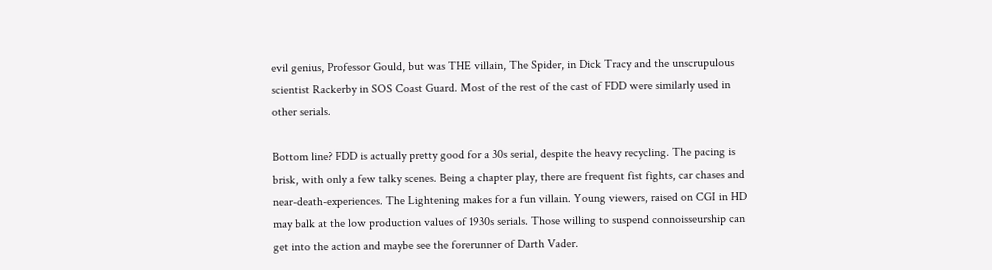evil genius, Professor Gould, but was THE villain, The Spider, in Dick Tracy and the unscrupulous scientist Rackerby in SOS Coast Guard. Most of the rest of the cast of FDD were similarly used in other serials.

Bottom line? FDD is actually pretty good for a 30s serial, despite the heavy recycling. The pacing is brisk, with only a few talky scenes. Being a chapter play, there are frequent fist fights, car chases and near-death-experiences. The Lightening makes for a fun villain. Young viewers, raised on CGI in HD may balk at the low production values of 1930s serials. Those willing to suspend connoisseurship can get into the action and maybe see the forerunner of Darth Vader.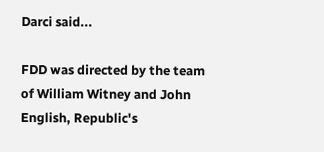Darci said...

FDD was directed by the team of William Witney and John English, Republic's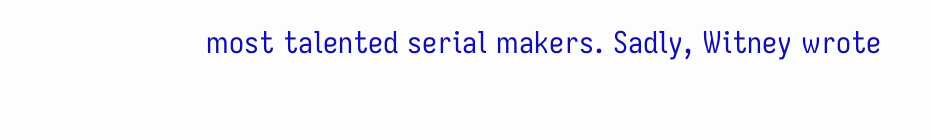most talented serial makers. Sadly, Witney wrote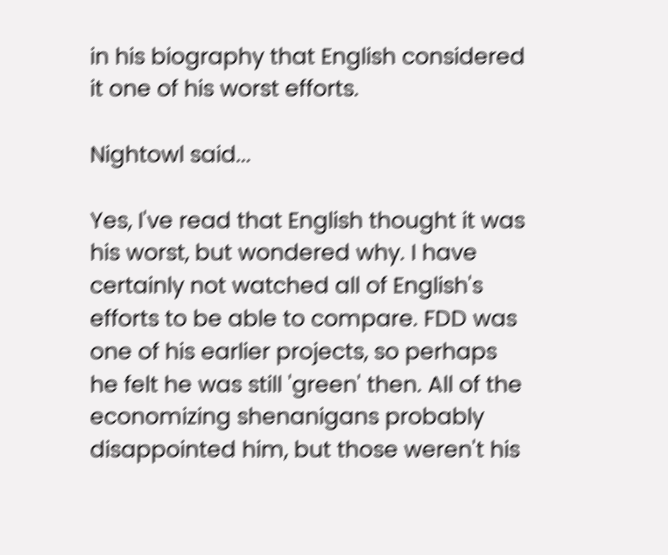in his biography that English considered it one of his worst efforts.

Nightowl said...

Yes, I've read that English thought it was his worst, but wondered why. I have certainly not watched all of English's efforts to be able to compare. FDD was one of his earlier projects, so perhaps he felt he was still 'green' then. All of the economizing shenanigans probably disappointed him, but those weren't his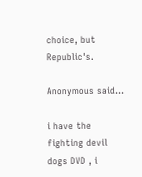choice, but Republic's.

Anonymous said...

i have the fighting devil dogs DVD , i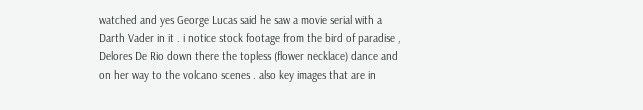watched and yes George Lucas said he saw a movie serial with a Darth Vader in it . i notice stock footage from the bird of paradise , Delores De Rio down there the topless (flower necklace) dance and on her way to the volcano scenes . also key images that are in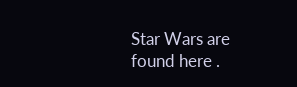Star Wars are found here .